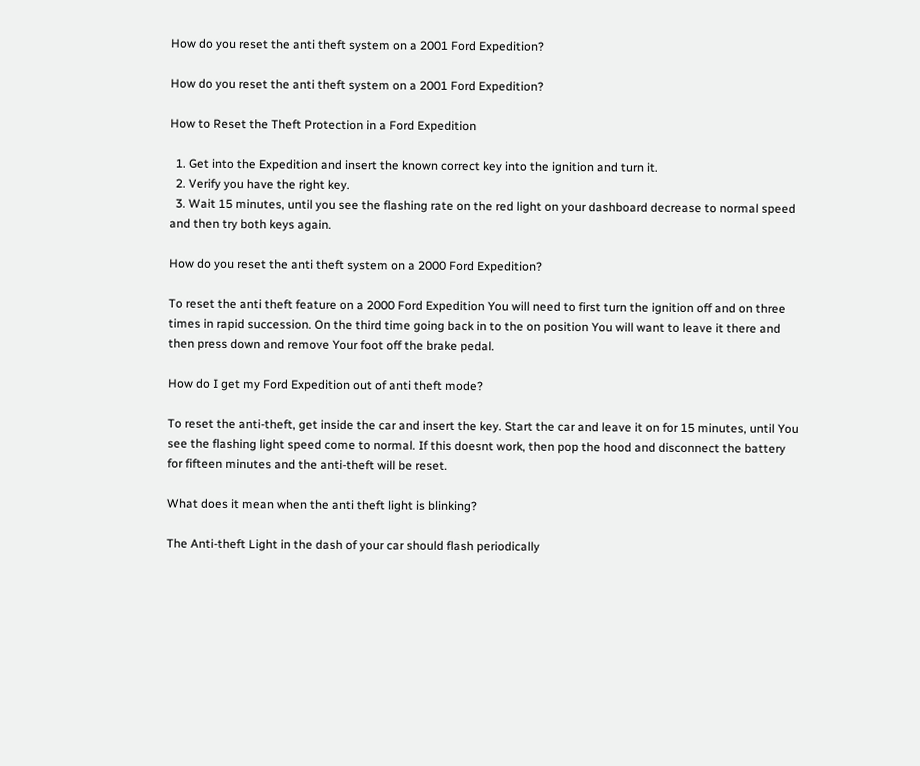How do you reset the anti theft system on a 2001 Ford Expedition?

How do you reset the anti theft system on a 2001 Ford Expedition?

How to Reset the Theft Protection in a Ford Expedition

  1. Get into the Expedition and insert the known correct key into the ignition and turn it.
  2. Verify you have the right key.
  3. Wait 15 minutes, until you see the flashing rate on the red light on your dashboard decrease to normal speed and then try both keys again.

How do you reset the anti theft system on a 2000 Ford Expedition?

To reset the anti theft feature on a 2000 Ford Expedition You will need to first turn the ignition off and on three times in rapid succession. On the third time going back in to the on position You will want to leave it there and then press down and remove Your foot off the brake pedal.

How do I get my Ford Expedition out of anti theft mode?

To reset the anti-theft, get inside the car and insert the key. Start the car and leave it on for 15 minutes, until You see the flashing light speed come to normal. If this doesnt work, then pop the hood and disconnect the battery for fifteen minutes and the anti-theft will be reset.

What does it mean when the anti theft light is blinking?

The Anti-theft Light in the dash of your car should flash periodically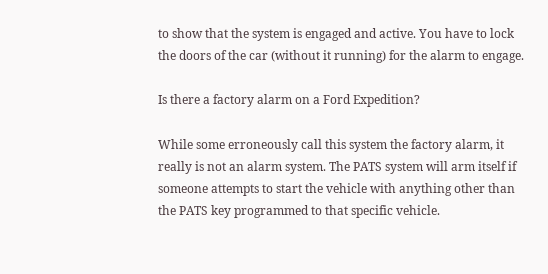to show that the system is engaged and active. You have to lock the doors of the car (without it running) for the alarm to engage.

Is there a factory alarm on a Ford Expedition?

While some erroneously call this system the factory alarm, it really is not an alarm system. The PATS system will arm itself if someone attempts to start the vehicle with anything other than the PATS key programmed to that specific vehicle.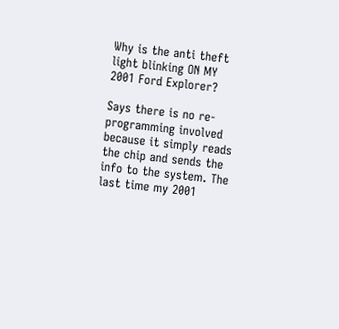Why is the anti theft light blinking ON MY 2001 Ford Explorer?

Says there is no re-programming involved because it simply reads the chip and sends the info to the system. The last time my 2001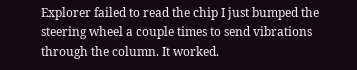Explorer failed to read the chip I just bumped the steering wheel a couple times to send vibrations through the column. It worked.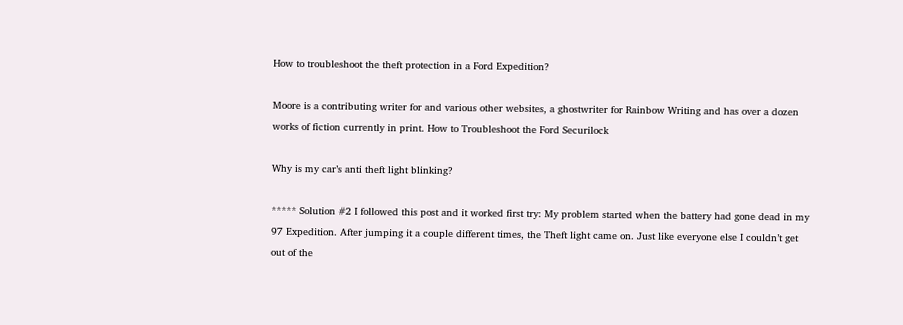How to troubleshoot the theft protection in a Ford Expedition?

Moore is a contributing writer for and various other websites, a ghostwriter for Rainbow Writing and has over a dozen works of fiction currently in print. How to Troubleshoot the Ford Securilock

Why is my car’s anti theft light blinking?

***** Solution #2 I followed this post and it worked first try: My problem started when the battery had gone dead in my 97 Expedition. After jumping it a couple different times, the Theft light came on. Just like everyone else I couldn’t get out of the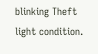blinking Theft light condition.